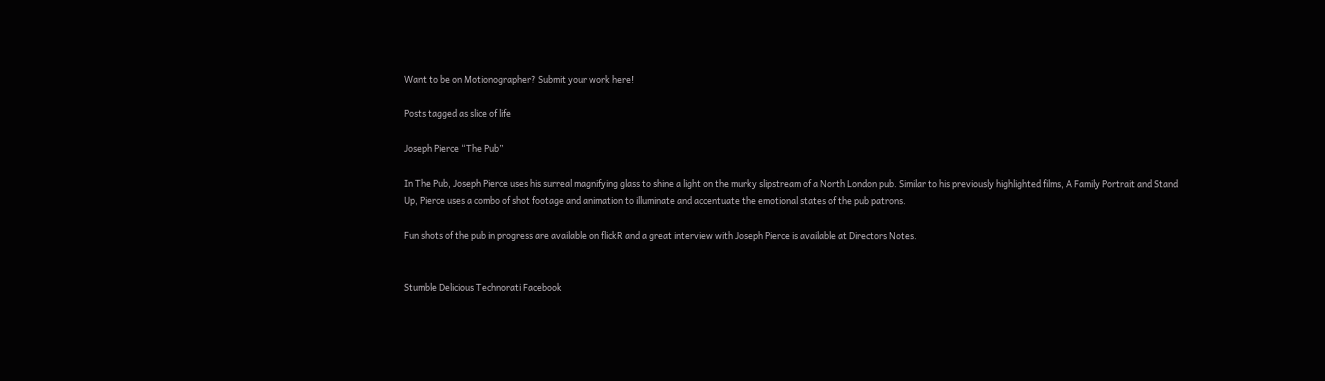Want to be on Motionographer? Submit your work here!

Posts tagged as slice of life

Joseph Pierce “The Pub”

In The Pub, Joseph Pierce uses his surreal magnifying glass to shine a light on the murky slipstream of a North London pub. Similar to his previously highlighted films, A Family Portrait and Stand Up, Pierce uses a combo of shot footage and animation to illuminate and accentuate the emotional states of the pub patrons.

Fun shots of the pub in progress are available on flickR and a great interview with Joseph Pierce is available at Directors Notes.


Stumble Delicious Technorati Facebook